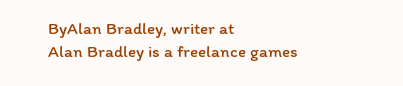ByAlan Bradley, writer at
Alan Bradley is a freelance games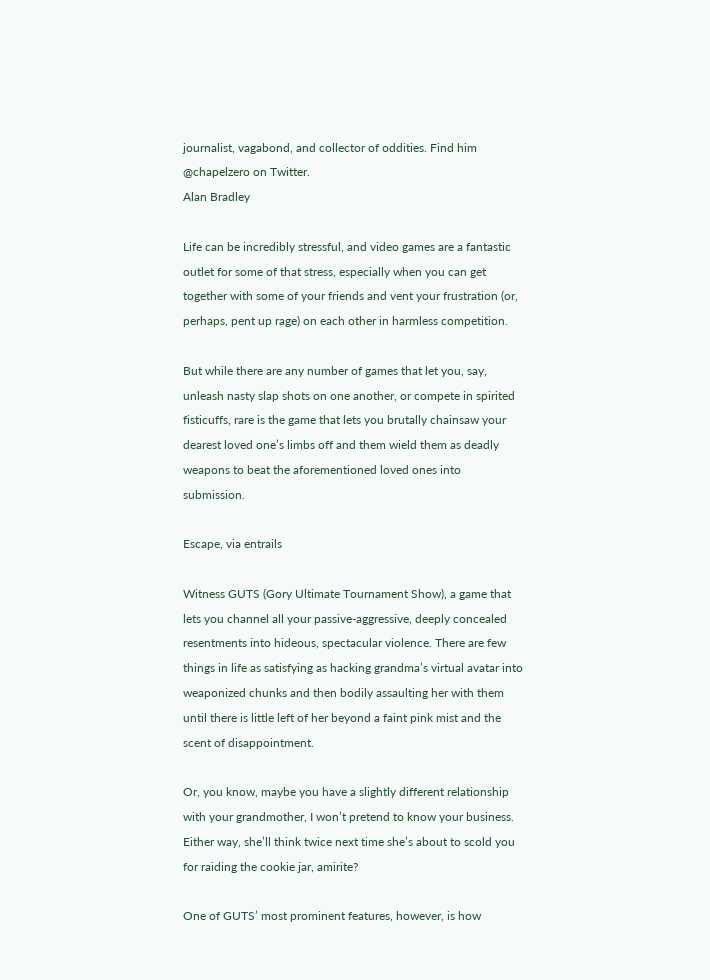journalist, vagabond, and collector of oddities. Find him @chapelzero on Twitter.
Alan Bradley

Life can be incredibly stressful, and video games are a fantastic outlet for some of that stress, especially when you can get together with some of your friends and vent your frustration (or, perhaps, pent up rage) on each other in harmless competition.

But while there are any number of games that let you, say, unleash nasty slap shots on one another, or compete in spirited fisticuffs, rare is the game that lets you brutally chainsaw your dearest loved one’s limbs off and them wield them as deadly weapons to beat the aforementioned loved ones into submission.

Escape, via entrails

Witness GUTS (Gory Ultimate Tournament Show), a game that lets you channel all your passive-aggressive, deeply concealed resentments into hideous, spectacular violence. There are few things in life as satisfying as hacking grandma’s virtual avatar into weaponized chunks and then bodily assaulting her with them until there is little left of her beyond a faint pink mist and the scent of disappointment.

Or, you know, maybe you have a slightly different relationship with your grandmother, I won’t pretend to know your business. Either way, she’ll think twice next time she’s about to scold you for raiding the cookie jar, amirite?

One of GUTS’ most prominent features, however, is how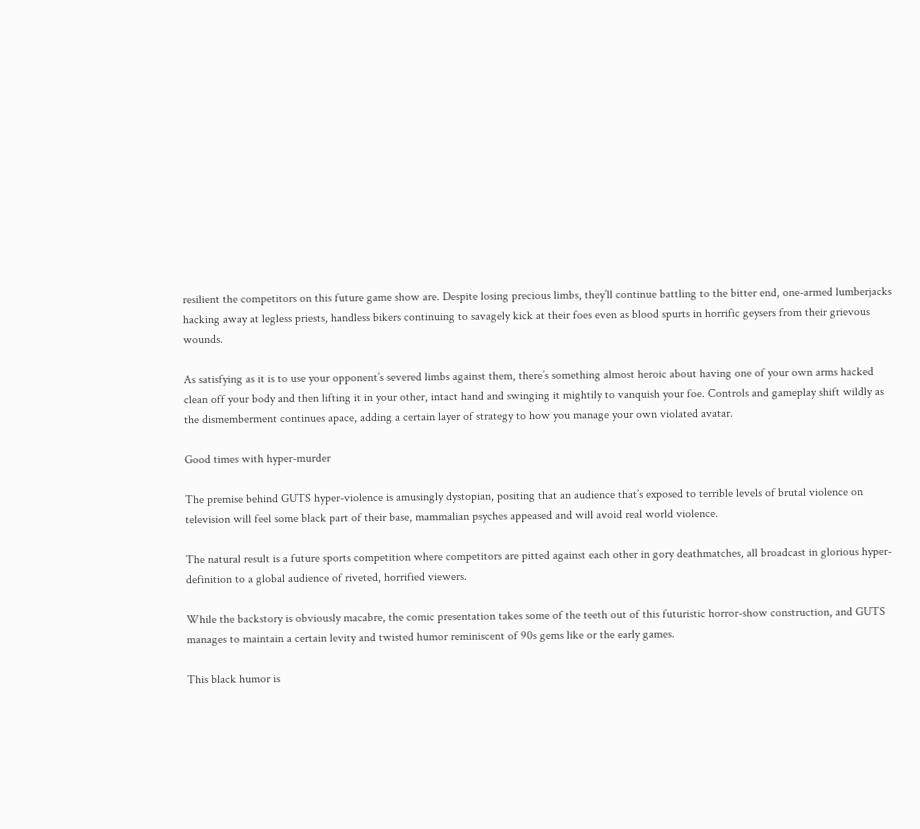resilient the competitors on this future game show are. Despite losing precious limbs, they’ll continue battling to the bitter end, one-armed lumberjacks hacking away at legless priests, handless bikers continuing to savagely kick at their foes even as blood spurts in horrific geysers from their grievous wounds.

As satisfying as it is to use your opponent’s severed limbs against them, there’s something almost heroic about having one of your own arms hacked clean off your body and then lifting it in your other, intact hand and swinging it mightily to vanquish your foe. Controls and gameplay shift wildly as the dismemberment continues apace, adding a certain layer of strategy to how you manage your own violated avatar.

Good times with hyper-murder

The premise behind GUTS hyper-violence is amusingly dystopian, positing that an audience that’s exposed to terrible levels of brutal violence on television will feel some black part of their base, mammalian psyches appeased and will avoid real world violence.

The natural result is a future sports competition where competitors are pitted against each other in gory deathmatches, all broadcast in glorious hyper-definition to a global audience of riveted, horrified viewers.

While the backstory is obviously macabre, the comic presentation takes some of the teeth out of this futuristic horror-show construction, and GUTS manages to maintain a certain levity and twisted humor reminiscent of 90s gems like or the early games.

This black humor is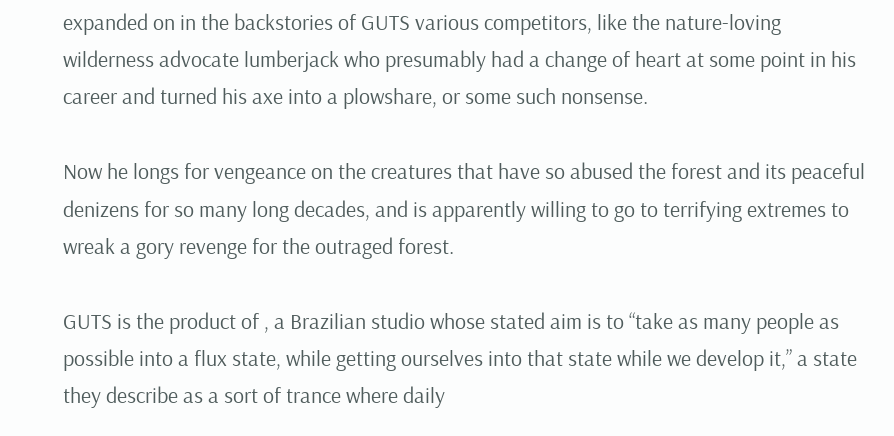expanded on in the backstories of GUTS various competitors, like the nature-loving wilderness advocate lumberjack who presumably had a change of heart at some point in his career and turned his axe into a plowshare, or some such nonsense.

Now he longs for vengeance on the creatures that have so abused the forest and its peaceful denizens for so many long decades, and is apparently willing to go to terrifying extremes to wreak a gory revenge for the outraged forest.

GUTS is the product of , a Brazilian studio whose stated aim is to “take as many people as possible into a flux state, while getting ourselves into that state while we develop it,” a state they describe as a sort of trance where daily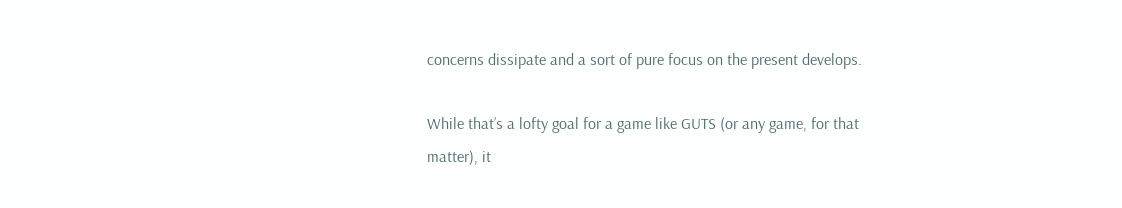concerns dissipate and a sort of pure focus on the present develops.

While that’s a lofty goal for a game like GUTS (or any game, for that matter), it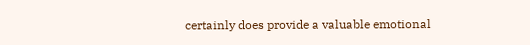certainly does provide a valuable emotional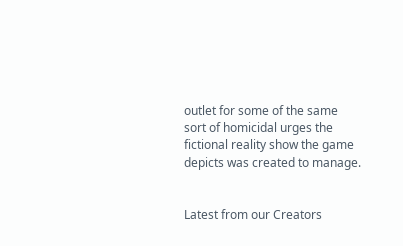outlet for some of the same sort of homicidal urges the fictional reality show the game depicts was created to manage.


Latest from our Creators